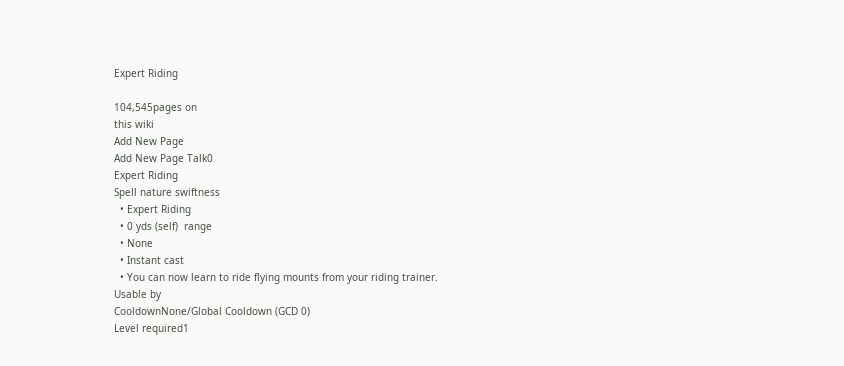Expert Riding

104,545pages on
this wiki
Add New Page
Add New Page Talk0
Expert Riding
Spell nature swiftness
  • Expert Riding
  • 0 yds (self)  range
  • None
  • Instant cast
  • You can now learn to ride flying mounts from your riding trainer.
Usable by
CooldownNone/Global Cooldown (GCD 0)
Level required1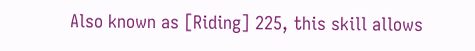Also known as [Riding] 225, this skill allows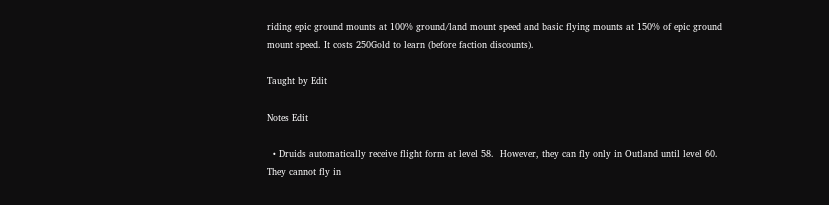riding epic ground mounts at 100% ground/land mount speed and basic flying mounts at 150% of epic ground mount speed. It costs 250Gold to learn (before faction discounts).

Taught by Edit

Notes Edit

  • Druids automatically receive flight form at level 58.  However, they can fly only in Outland until level 60.  They cannot fly in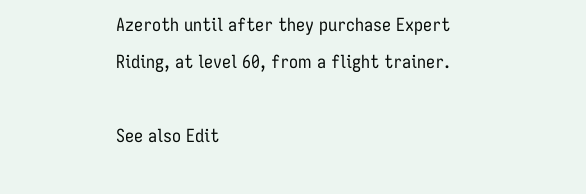Azeroth until after they purchase Expert Riding, at level 60, from a flight trainer.

See also Edit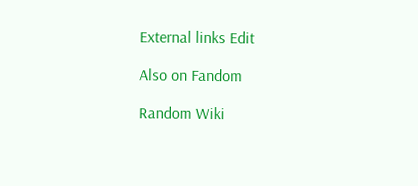External links Edit

Also on Fandom

Random Wiki